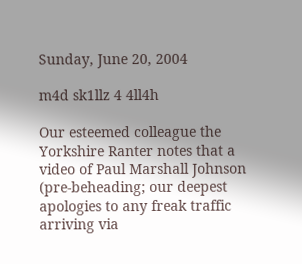Sunday, June 20, 2004

m4d sk1llz 4 4ll4h

Our esteemed colleague the Yorkshire Ranter notes that a video of Paul Marshall Johnson (pre-beheading; our deepest apologies to any freak traffic arriving via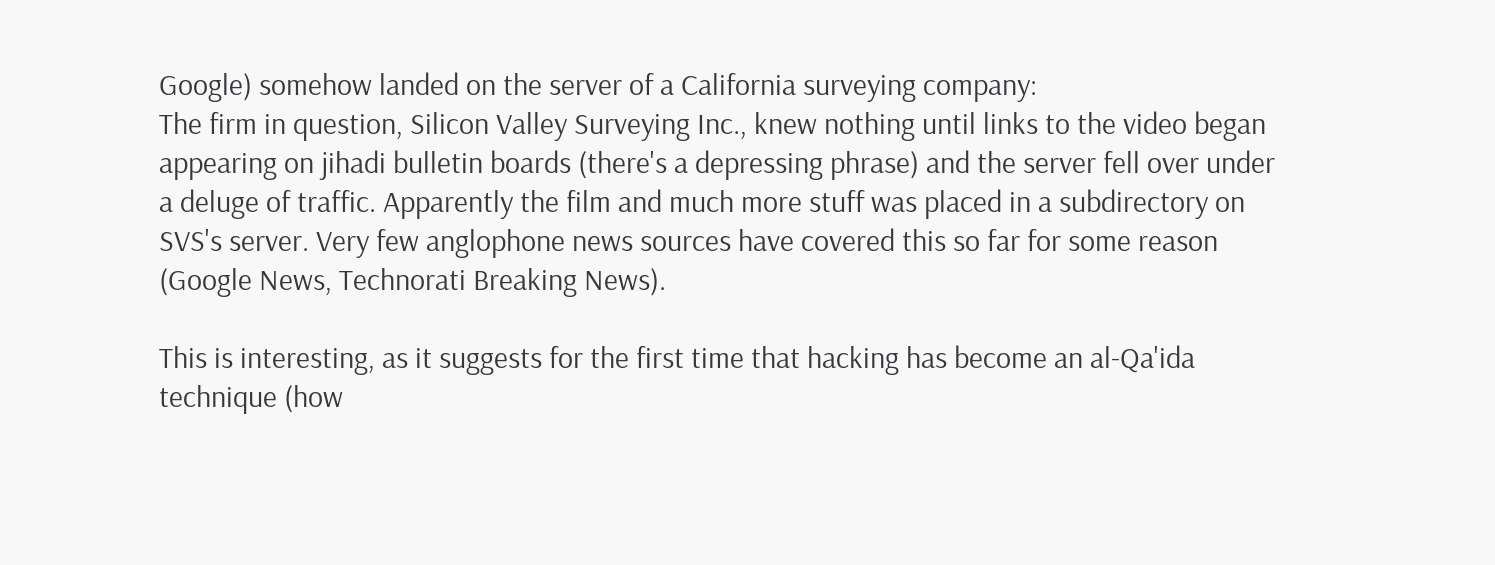Google) somehow landed on the server of a California surveying company:
The firm in question, Silicon Valley Surveying Inc., knew nothing until links to the video began appearing on jihadi bulletin boards (there's a depressing phrase) and the server fell over under a deluge of traffic. Apparently the film and much more stuff was placed in a subdirectory on SVS's server. Very few anglophone news sources have covered this so far for some reason (Google News, Technorati Breaking News).

This is interesting, as it suggests for the first time that hacking has become an al-Qa'ida technique (how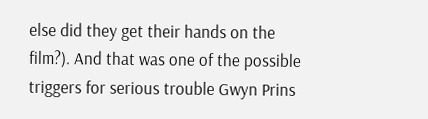else did they get their hands on the film?). And that was one of the possible triggers for serious trouble Gwyn Prins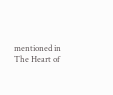mentioned in The Heart of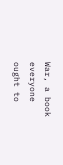War, a book everyone ought to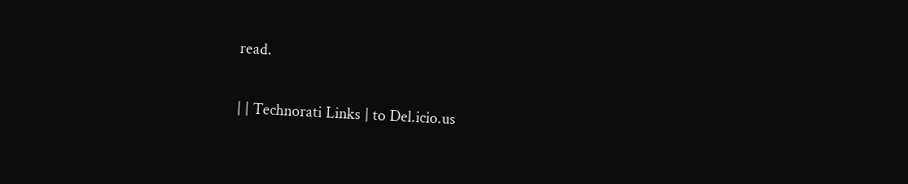read.

| | Technorati Links | to Del.icio.us